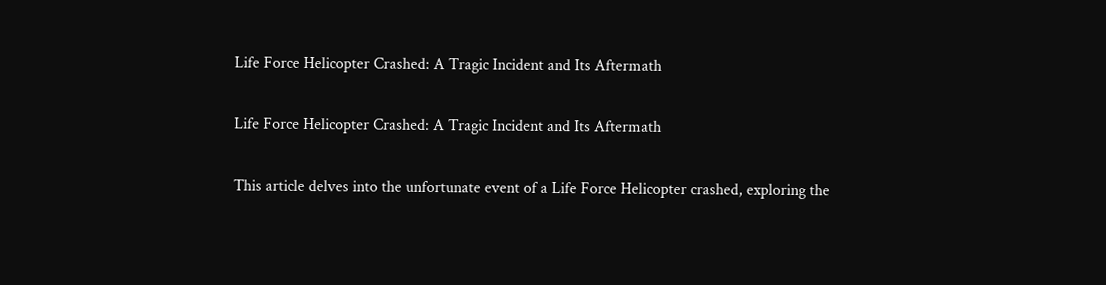Life Force Helicopter Crashed: A Tragic Incident and Its Aftermath

Life Force Helicopter Crashed: A Tragic Incident and Its Aftermath

This article delves into the unfortunate event of a Life Force Helicopter crashed, exploring the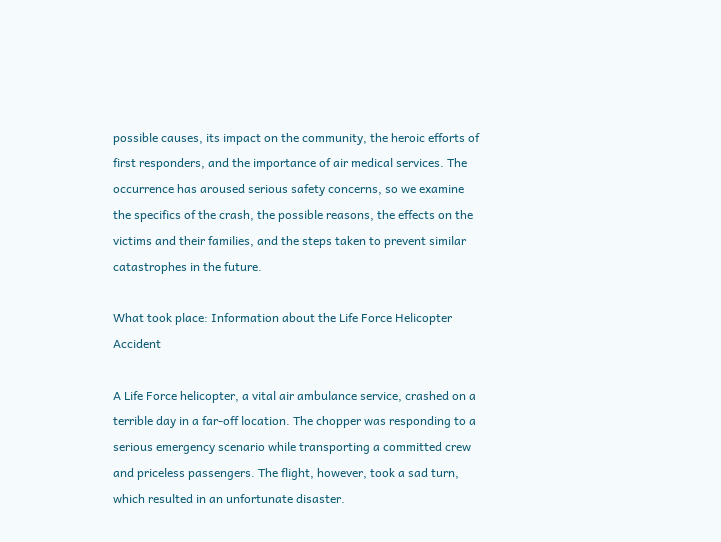possible causes, its impact on the community, the heroic efforts of first responders, and the importance of air medical services. The occurrence has aroused serious safety concerns, so we examine the specifics of the crash, the possible reasons, the effects on the victims and their families, and the steps taken to prevent similar catastrophes in the future.

What took place: Information about the Life Force Helicopter Accident

A Life Force helicopter, a vital air ambulance service, crashed on a terrible day in a far-off location. The chopper was responding to a serious emergency scenario while transporting a committed crew and priceless passengers. The flight, however, took a sad turn, which resulted in an unfortunate disaster.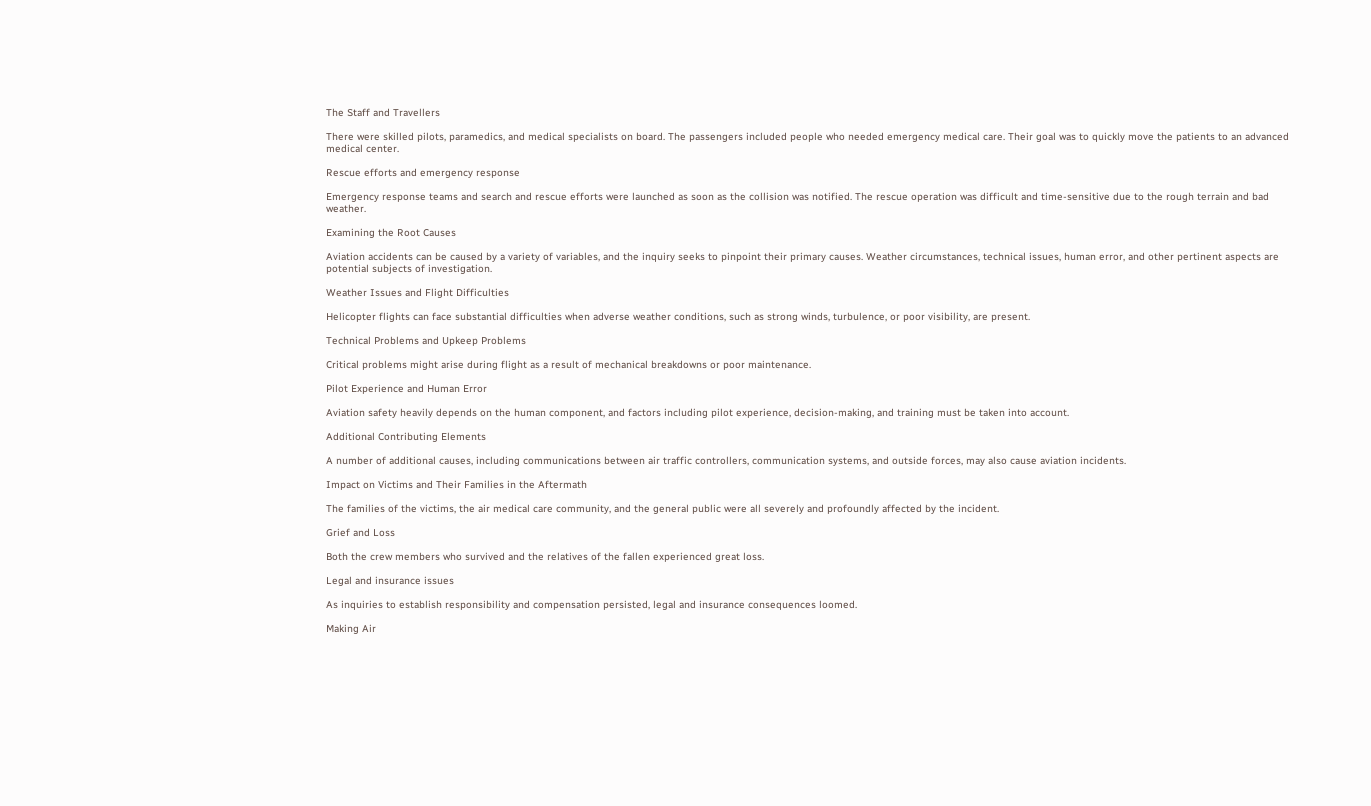The Staff and Travellers

There were skilled pilots, paramedics, and medical specialists on board. The passengers included people who needed emergency medical care. Their goal was to quickly move the patients to an advanced medical center.

Rescue efforts and emergency response

Emergency response teams and search and rescue efforts were launched as soon as the collision was notified. The rescue operation was difficult and time-sensitive due to the rough terrain and bad weather.

Examining the Root Causes

Aviation accidents can be caused by a variety of variables, and the inquiry seeks to pinpoint their primary causes. Weather circumstances, technical issues, human error, and other pertinent aspects are potential subjects of investigation.

Weather Issues and Flight Difficulties

Helicopter flights can face substantial difficulties when adverse weather conditions, such as strong winds, turbulence, or poor visibility, are present.

Technical Problems and Upkeep Problems

Critical problems might arise during flight as a result of mechanical breakdowns or poor maintenance.

Pilot Experience and Human Error

Aviation safety heavily depends on the human component, and factors including pilot experience, decision-making, and training must be taken into account.

Additional Contributing Elements

A number of additional causes, including communications between air traffic controllers, communication systems, and outside forces, may also cause aviation incidents.

Impact on Victims and Their Families in the Aftermath

The families of the victims, the air medical care community, and the general public were all severely and profoundly affected by the incident.

Grief and Loss

Both the crew members who survived and the relatives of the fallen experienced great loss.

Legal and insurance issues

As inquiries to establish responsibility and compensation persisted, legal and insurance consequences loomed.

Making Air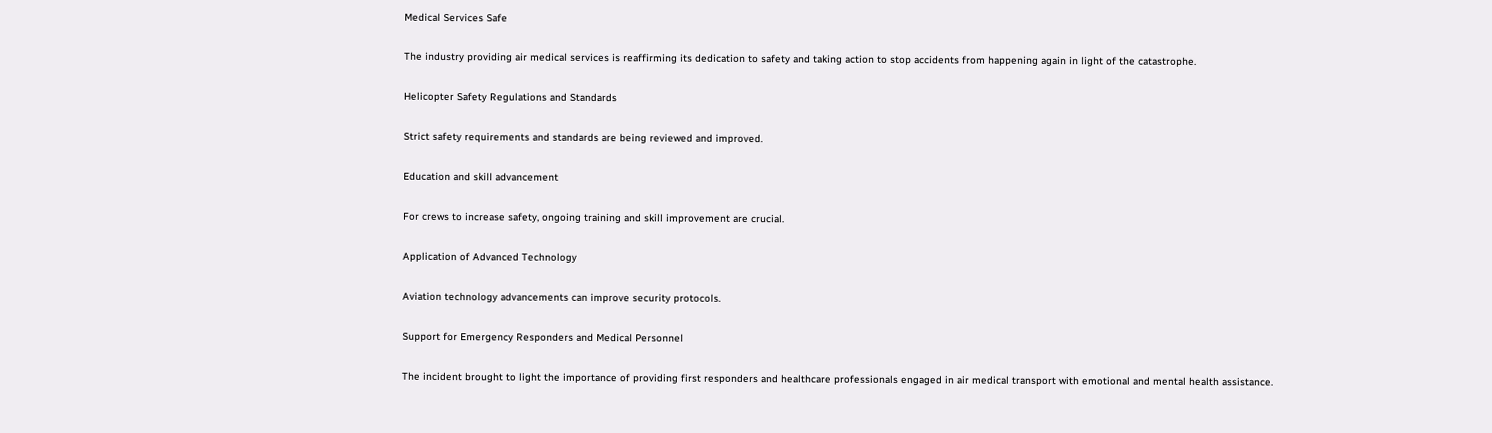Medical Services Safe

The industry providing air medical services is reaffirming its dedication to safety and taking action to stop accidents from happening again in light of the catastrophe.

Helicopter Safety Regulations and Standards

Strict safety requirements and standards are being reviewed and improved.

Education and skill advancement

For crews to increase safety, ongoing training and skill improvement are crucial.

Application of Advanced Technology

Aviation technology advancements can improve security protocols.

Support for Emergency Responders and Medical Personnel

The incident brought to light the importance of providing first responders and healthcare professionals engaged in air medical transport with emotional and mental health assistance.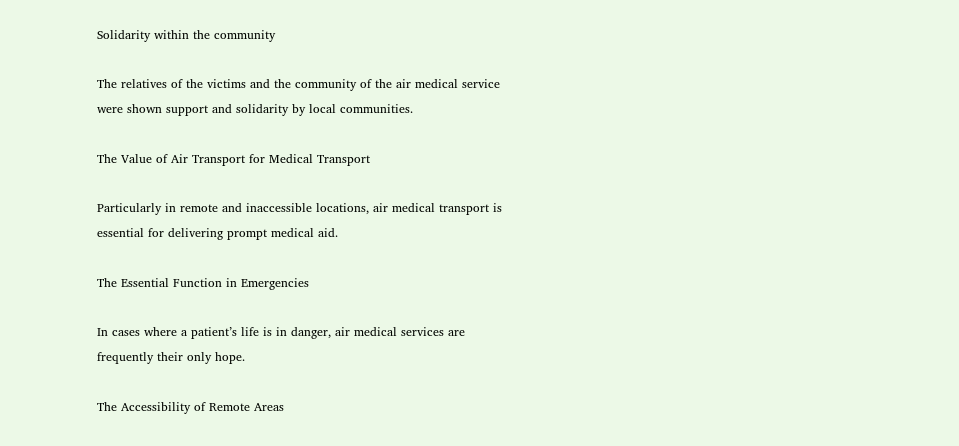Solidarity within the community

The relatives of the victims and the community of the air medical service were shown support and solidarity by local communities.

The Value of Air Transport for Medical Transport

Particularly in remote and inaccessible locations, air medical transport is essential for delivering prompt medical aid.

The Essential Function in Emergencies

In cases where a patient’s life is in danger, air medical services are frequently their only hope.

The Accessibility of Remote Areas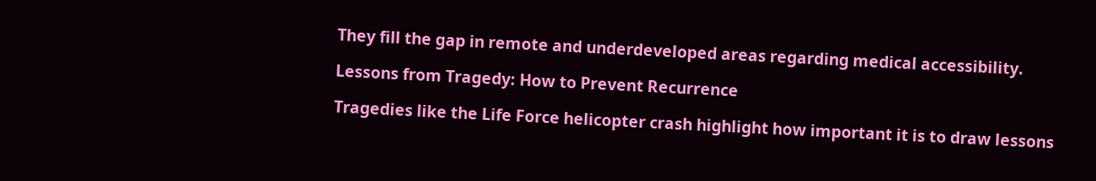They fill the gap in remote and underdeveloped areas regarding medical accessibility.

Lessons from Tragedy: How to Prevent Recurrence

Tragedies like the Life Force helicopter crash highlight how important it is to draw lessons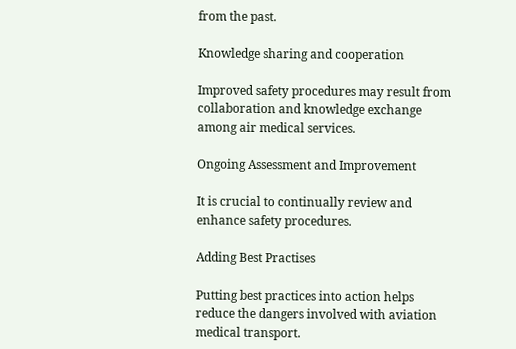from the past.

Knowledge sharing and cooperation

Improved safety procedures may result from collaboration and knowledge exchange among air medical services.

Ongoing Assessment and Improvement

It is crucial to continually review and enhance safety procedures.

Adding Best Practises

Putting best practices into action helps reduce the dangers involved with aviation medical transport.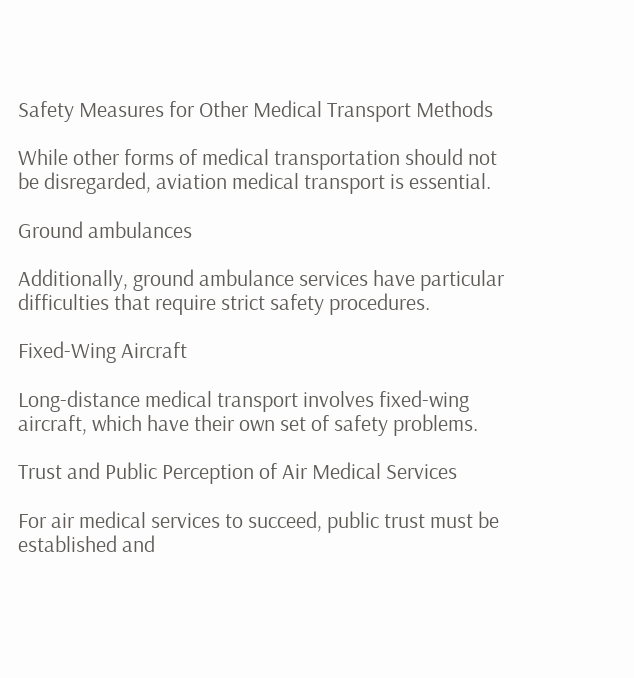Safety Measures for Other Medical Transport Methods

While other forms of medical transportation should not be disregarded, aviation medical transport is essential.

Ground ambulances

Additionally, ground ambulance services have particular difficulties that require strict safety procedures.

Fixed-Wing Aircraft

Long-distance medical transport involves fixed-wing aircraft, which have their own set of safety problems.

Trust and Public Perception of Air Medical Services

For air medical services to succeed, public trust must be established and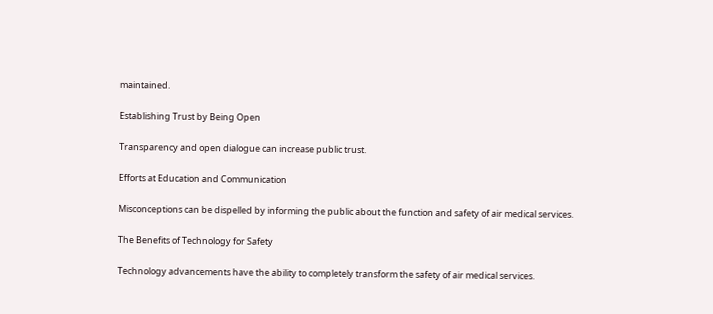maintained.

Establishing Trust by Being Open

Transparency and open dialogue can increase public trust.

Efforts at Education and Communication

Misconceptions can be dispelled by informing the public about the function and safety of air medical services.

The Benefits of Technology for Safety

Technology advancements have the ability to completely transform the safety of air medical services.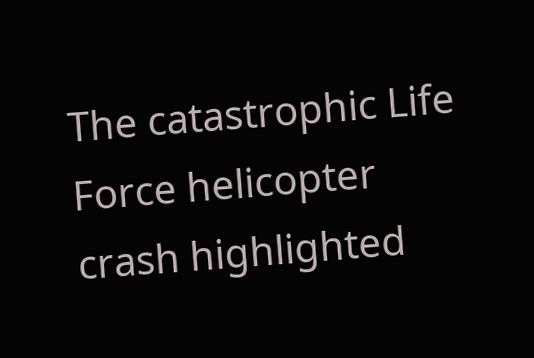The catastrophic Life Force helicopter crash highlighted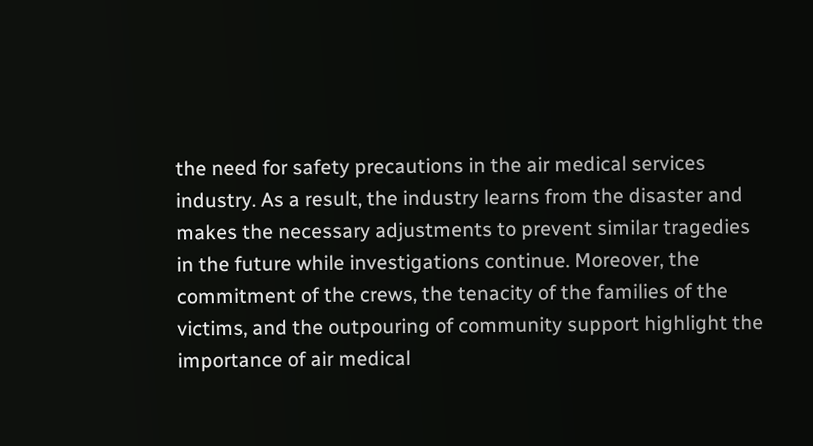the need for safety precautions in the air medical services industry. As a result, the industry learns from the disaster and makes the necessary adjustments to prevent similar tragedies in the future while investigations continue. Moreover, the commitment of the crews, the tenacity of the families of the victims, and the outpouring of community support highlight the importance of air medical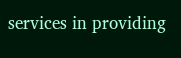services in providing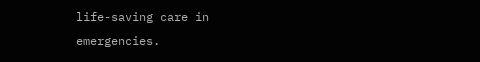life-saving care in emergencies.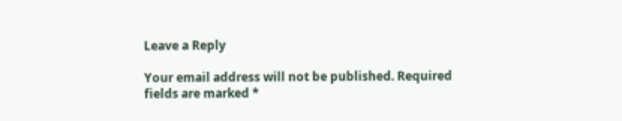Leave a Reply

Your email address will not be published. Required fields are marked *